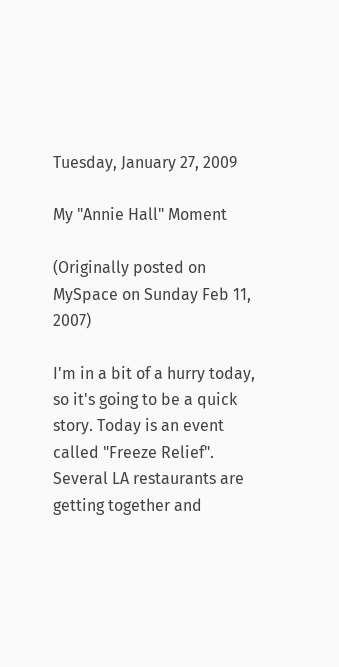Tuesday, January 27, 2009

My "Annie Hall" Moment

(Originally posted on MySpace on Sunday Feb 11, 2007)

I'm in a bit of a hurry today, so it's going to be a quick story. Today is an event called "Freeze Relief". Several LA restaurants are getting together and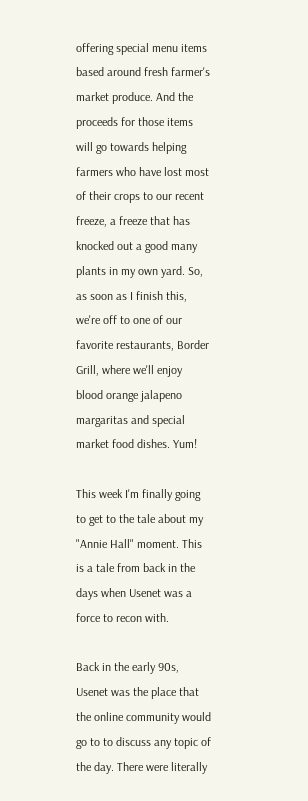offering special menu items based around fresh farmer's market produce. And the proceeds for those items will go towards helping farmers who have lost most of their crops to our recent freeze, a freeze that has knocked out a good many plants in my own yard. So, as soon as I finish this, we're off to one of our favorite restaurants, Border Grill, where we'll enjoy blood orange jalapeno margaritas and special market food dishes. Yum!

This week I'm finally going to get to the tale about my "Annie Hall" moment. This is a tale from back in the days when Usenet was a force to recon with.

Back in the early 90s, Usenet was the place that the online community would go to to discuss any topic of the day. There were literally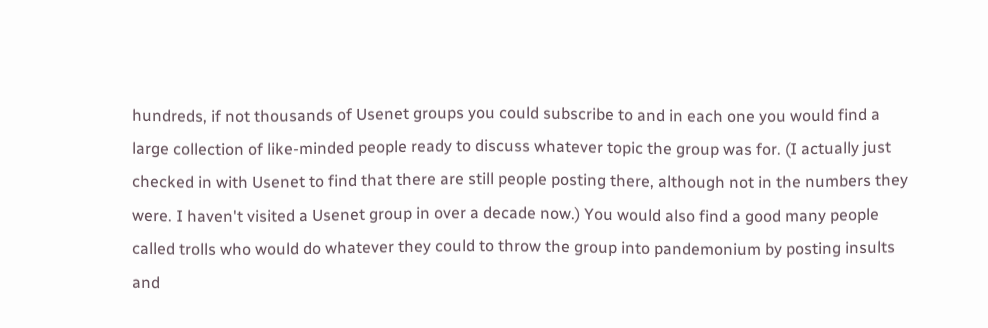hundreds, if not thousands of Usenet groups you could subscribe to and in each one you would find a large collection of like-minded people ready to discuss whatever topic the group was for. (I actually just checked in with Usenet to find that there are still people posting there, although not in the numbers they were. I haven't visited a Usenet group in over a decade now.) You would also find a good many people called trolls who would do whatever they could to throw the group into pandemonium by posting insults and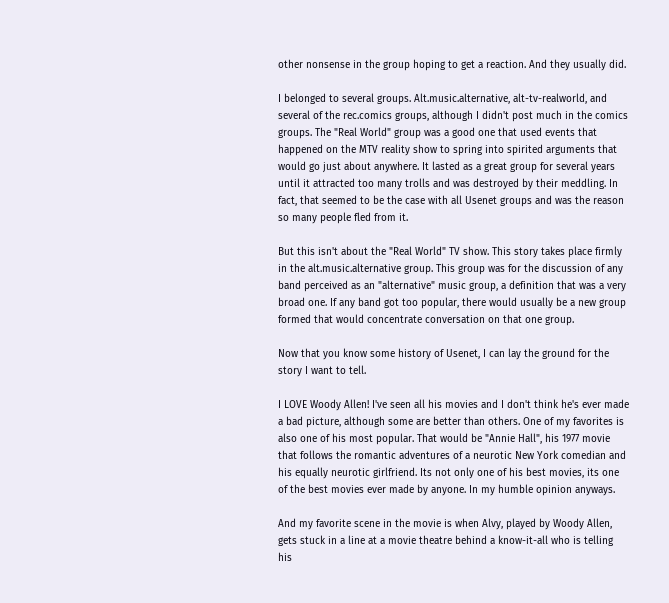other nonsense in the group hoping to get a reaction. And they usually did.

I belonged to several groups. Alt.music.alternative, alt-tv-realworld, and several of the rec.comics groups, although I didn't post much in the comics groups. The "Real World" group was a good one that used events that happened on the MTV reality show to spring into spirited arguments that would go just about anywhere. It lasted as a great group for several years until it attracted too many trolls and was destroyed by their meddling. In fact, that seemed to be the case with all Usenet groups and was the reason so many people fled from it.

But this isn't about the "Real World" TV show. This story takes place firmly in the alt.music.alternative group. This group was for the discussion of any band perceived as an "alternative" music group, a definition that was a very broad one. If any band got too popular, there would usually be a new group formed that would concentrate conversation on that one group.

Now that you know some history of Usenet, I can lay the ground for the story I want to tell.

I LOVE Woody Allen! I've seen all his movies and I don't think he's ever made a bad picture, although some are better than others. One of my favorites is also one of his most popular. That would be "Annie Hall", his 1977 movie that follows the romantic adventures of a neurotic New York comedian and his equally neurotic girlfriend. Its not only one of his best movies, its one of the best movies ever made by anyone. In my humble opinion anyways.

And my favorite scene in the movie is when Alvy, played by Woody Allen, gets stuck in a line at a movie theatre behind a know-it-all who is telling his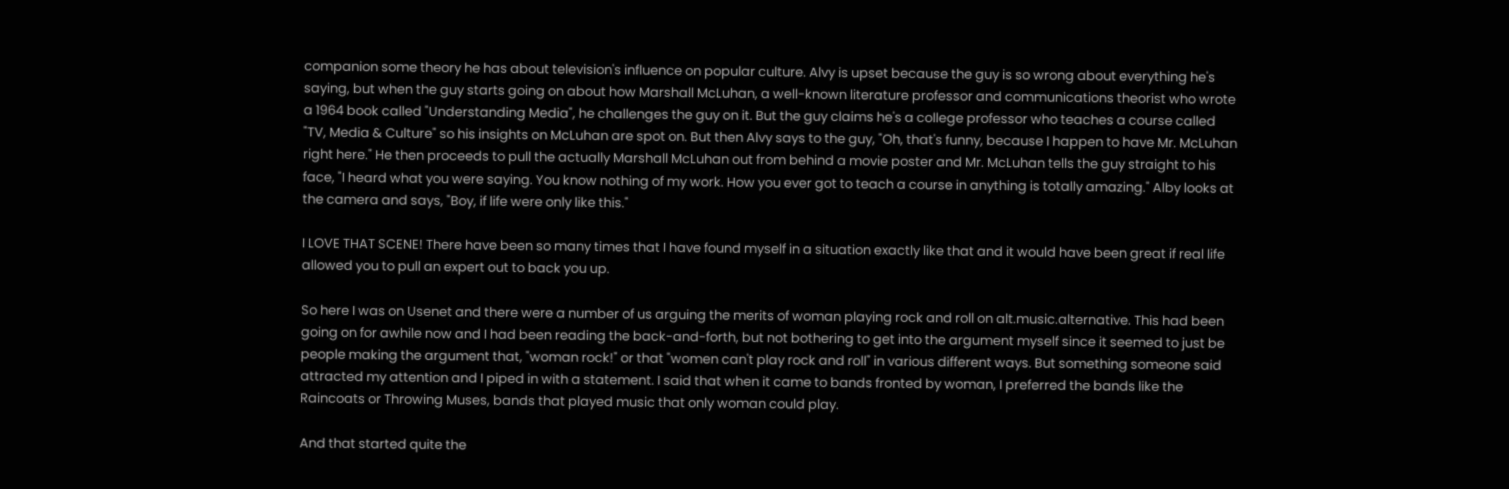companion some theory he has about television's influence on popular culture. Alvy is upset because the guy is so wrong about everything he's saying, but when the guy starts going on about how Marshall McLuhan, a well-known literature professor and communications theorist who wrote a 1964 book called "Understanding Media", he challenges the guy on it. But the guy claims he's a college professor who teaches a course called "TV, Media & Culture" so his insights on McLuhan are spot on. But then Alvy says to the guy, "Oh, that's funny, because I happen to have Mr. McLuhan right here." He then proceeds to pull the actually Marshall McLuhan out from behind a movie poster and Mr. McLuhan tells the guy straight to his face, "I heard what you were saying. You know nothing of my work. How you ever got to teach a course in anything is totally amazing." Alby looks at the camera and says, "Boy, if life were only like this."

I LOVE THAT SCENE! There have been so many times that I have found myself in a situation exactly like that and it would have been great if real life allowed you to pull an expert out to back you up.

So here I was on Usenet and there were a number of us arguing the merits of woman playing rock and roll on alt.music.alternative. This had been going on for awhile now and I had been reading the back-and-forth, but not bothering to get into the argument myself since it seemed to just be people making the argument that, "woman rock!" or that "women can't play rock and roll" in various different ways. But something someone said attracted my attention and I piped in with a statement. I said that when it came to bands fronted by woman, I preferred the bands like the Raincoats or Throwing Muses, bands that played music that only woman could play.

And that started quite the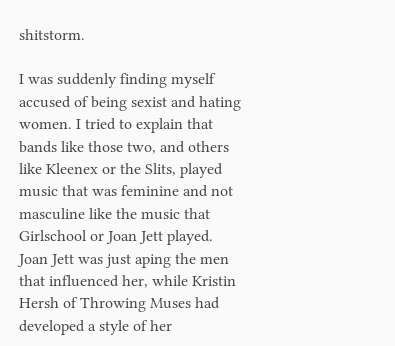shitstorm.

I was suddenly finding myself accused of being sexist and hating women. I tried to explain that bands like those two, and others like Kleenex or the Slits, played music that was feminine and not masculine like the music that Girlschool or Joan Jett played. Joan Jett was just aping the men that influenced her, while Kristin Hersh of Throwing Muses had developed a style of her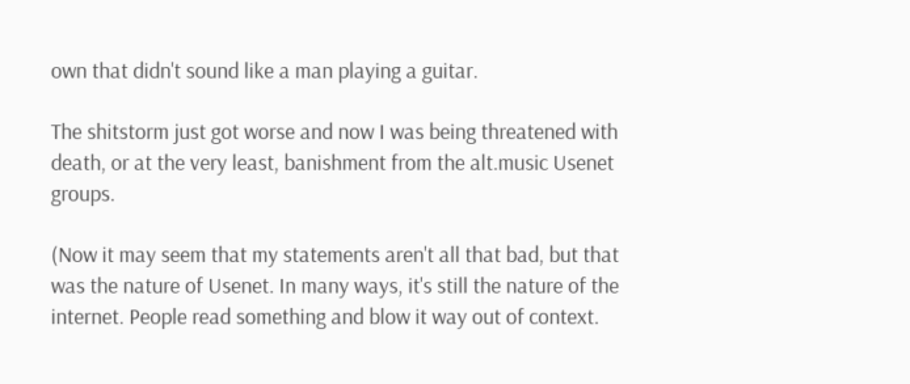own that didn't sound like a man playing a guitar.

The shitstorm just got worse and now I was being threatened with death, or at the very least, banishment from the alt.music Usenet groups.

(Now it may seem that my statements aren't all that bad, but that was the nature of Usenet. In many ways, it's still the nature of the internet. People read something and blow it way out of context.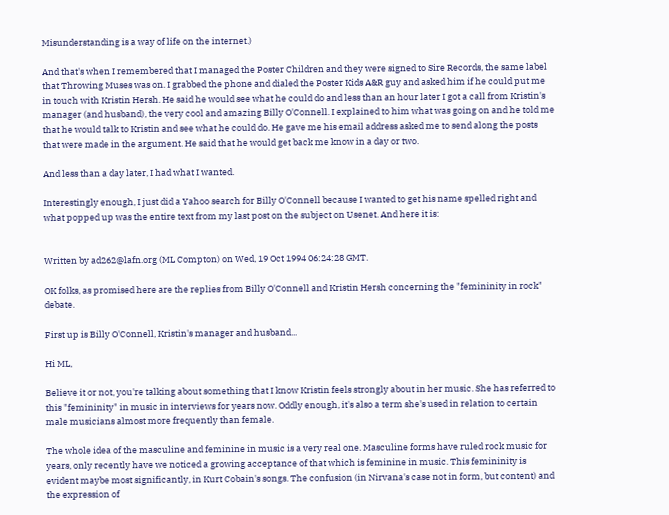Misunderstanding is a way of life on the internet.)

And that's when I remembered that I managed the Poster Children and they were signed to Sire Records, the same label that Throwing Muses was on. I grabbed the phone and dialed the Poster Kids A&R guy and asked him if he could put me in touch with Kristin Hersh. He said he would see what he could do and less than an hour later I got a call from Kristin's manager (and husband), the very cool and amazing Billy O'Connell. I explained to him what was going on and he told me that he would talk to Kristin and see what he could do. He gave me his email address asked me to send along the posts that were made in the argument. He said that he would get back me know in a day or two.

And less than a day later, I had what I wanted.

Interestingly enough, I just did a Yahoo search for Billy O'Connell because I wanted to get his name spelled right and what popped up was the entire text from my last post on the subject on Usenet. And here it is:


Written by ad262@lafn.org (ML Compton) on Wed, 19 Oct 1994 06:24:28 GMT.

OK folks, as promised here are the replies from Billy O'Connell and Kristin Hersh concerning the "femininity in rock" debate.

First up is Billy O'Connell, Kristin's manager and husband...

Hi ML,

Believe it or not, you're talking about something that I know Kristin feels strongly about in her music. She has referred to this "femininity" in music in interviews for years now. Oddly enough, it's also a term she's used in relation to certain male musicians almost more frequently than female.

The whole idea of the masculine and feminine in music is a very real one. Masculine forms have ruled rock music for years, only recently have we noticed a growing acceptance of that which is feminine in music. This femininity is evident maybe most significantly, in Kurt Cobain's songs. The confusion (in Nirvana's case not in form, but content) and the expression of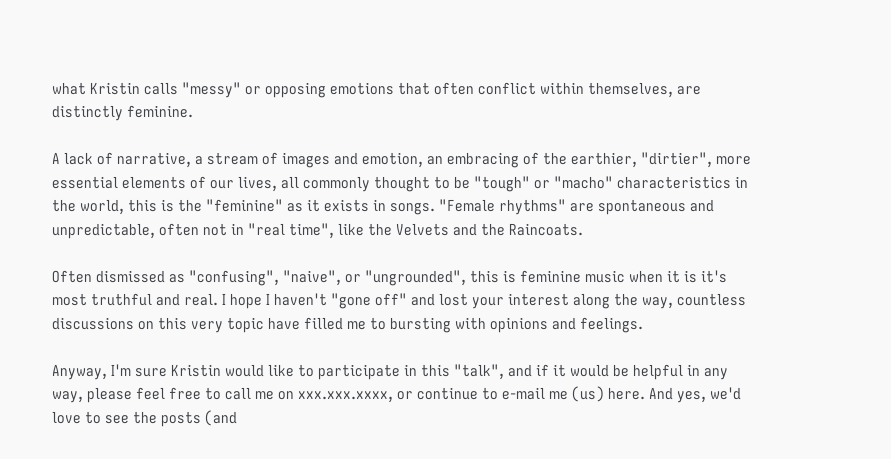what Kristin calls "messy" or opposing emotions that often conflict within themselves, are distinctly feminine.

A lack of narrative, a stream of images and emotion, an embracing of the earthier, "dirtier", more essential elements of our lives, all commonly thought to be "tough" or "macho" characteristics in the world, this is the "feminine" as it exists in songs. "Female rhythms" are spontaneous and unpredictable, often not in "real time", like the Velvets and the Raincoats.

Often dismissed as "confusing", "naive", or "ungrounded", this is feminine music when it is it's most truthful and real. I hope I haven't "gone off" and lost your interest along the way, countless discussions on this very topic have filled me to bursting with opinions and feelings.

Anyway, I'm sure Kristin would like to participate in this "talk", and if it would be helpful in any way, please feel free to call me on xxx.xxx.xxxx, or continue to e-mail me (us) here. And yes, we'd love to see the posts (and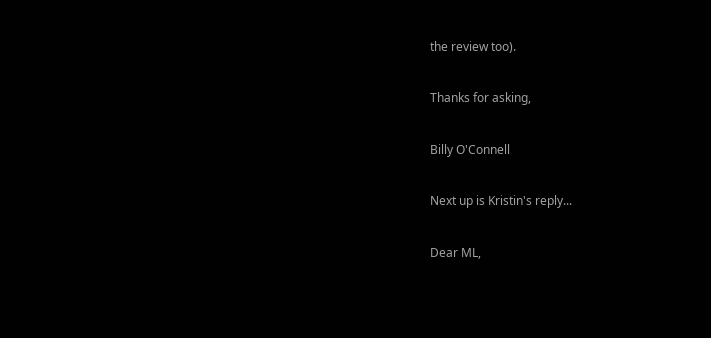the review too).

Thanks for asking,

Billy O'Connell

Next up is Kristin's reply...

Dear ML,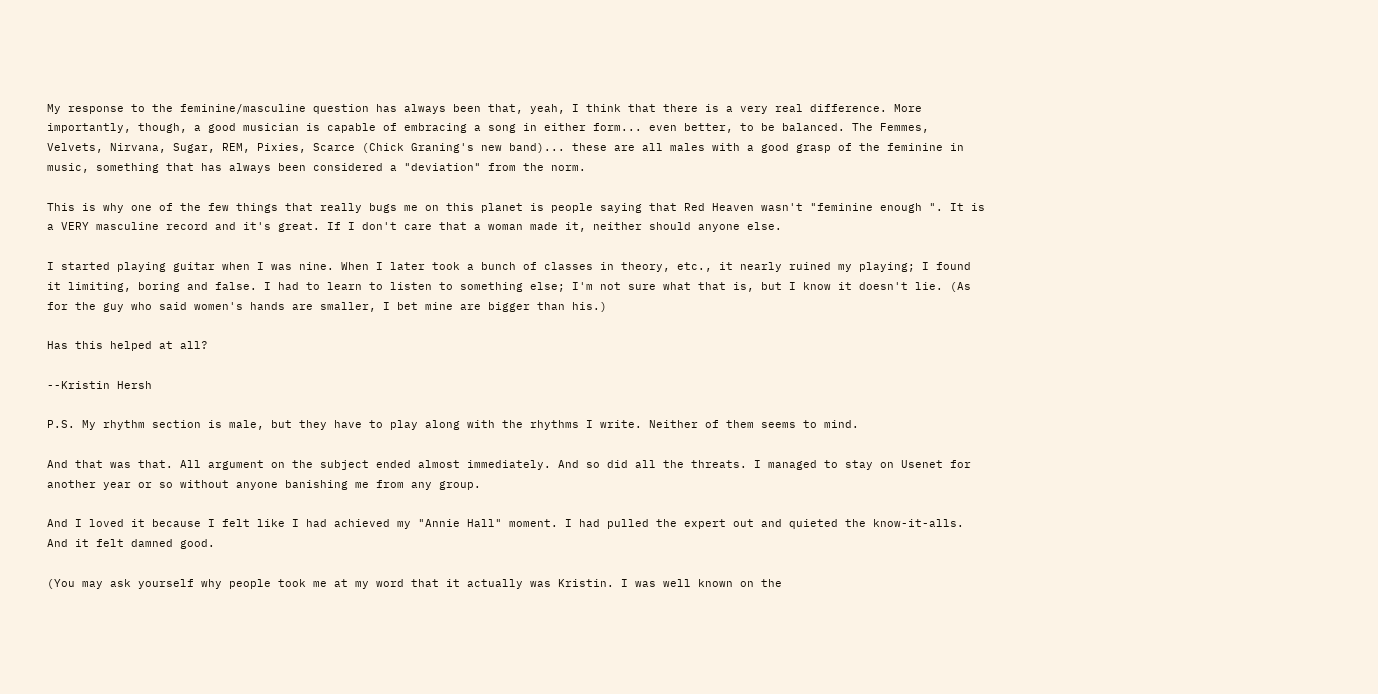My response to the feminine/masculine question has always been that, yeah, I think that there is a very real difference. More importantly, though, a good musician is capable of embracing a song in either form... even better, to be balanced. The Femmes, Velvets, Nirvana, Sugar, REM, Pixies, Scarce (Chick Graning's new band)... these are all males with a good grasp of the feminine in music, something that has always been considered a "deviation" from the norm.

This is why one of the few things that really bugs me on this planet is people saying that Red Heaven wasn't "feminine enough ". It is a VERY masculine record and it's great. If I don't care that a woman made it, neither should anyone else.

I started playing guitar when I was nine. When I later took a bunch of classes in theory, etc., it nearly ruined my playing; I found it limiting, boring and false. I had to learn to listen to something else; I'm not sure what that is, but I know it doesn't lie. (As for the guy who said women's hands are smaller, I bet mine are bigger than his.)

Has this helped at all?

--Kristin Hersh

P.S. My rhythm section is male, but they have to play along with the rhythms I write. Neither of them seems to mind.

And that was that. All argument on the subject ended almost immediately. And so did all the threats. I managed to stay on Usenet for another year or so without anyone banishing me from any group.

And I loved it because I felt like I had achieved my "Annie Hall" moment. I had pulled the expert out and quieted the know-it-alls. And it felt damned good.

(You may ask yourself why people took me at my word that it actually was Kristin. I was well known on the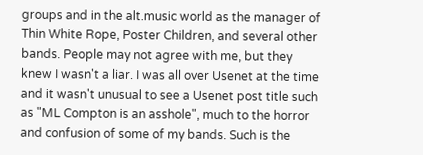groups and in the alt.music world as the manager of Thin White Rope, Poster Children, and several other bands. People may not agree with me, but they knew I wasn't a liar. I was all over Usenet at the time and it wasn't unusual to see a Usenet post title such as "ML Compton is an asshole", much to the horror and confusion of some of my bands. Such is the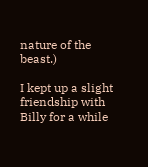nature of the beast.)

I kept up a slight friendship with Billy for a while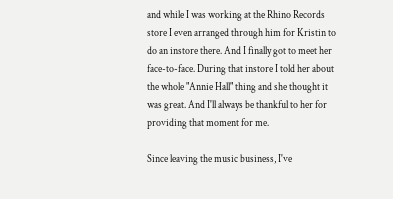and while I was working at the Rhino Records store I even arranged through him for Kristin to do an instore there. And I finally got to meet her face-to-face. During that instore I told her about the whole "Annie Hall" thing and she thought it was great. And I'll always be thankful to her for providing that moment for me.

Since leaving the music business, I've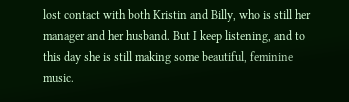lost contact with both Kristin and Billy, who is still her manager and her husband. But I keep listening, and to this day she is still making some beautiful, feminine music.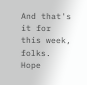And that's it for this week, folks. Hope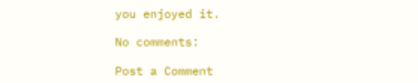you enjoyed it.

No comments:

Post a Comment